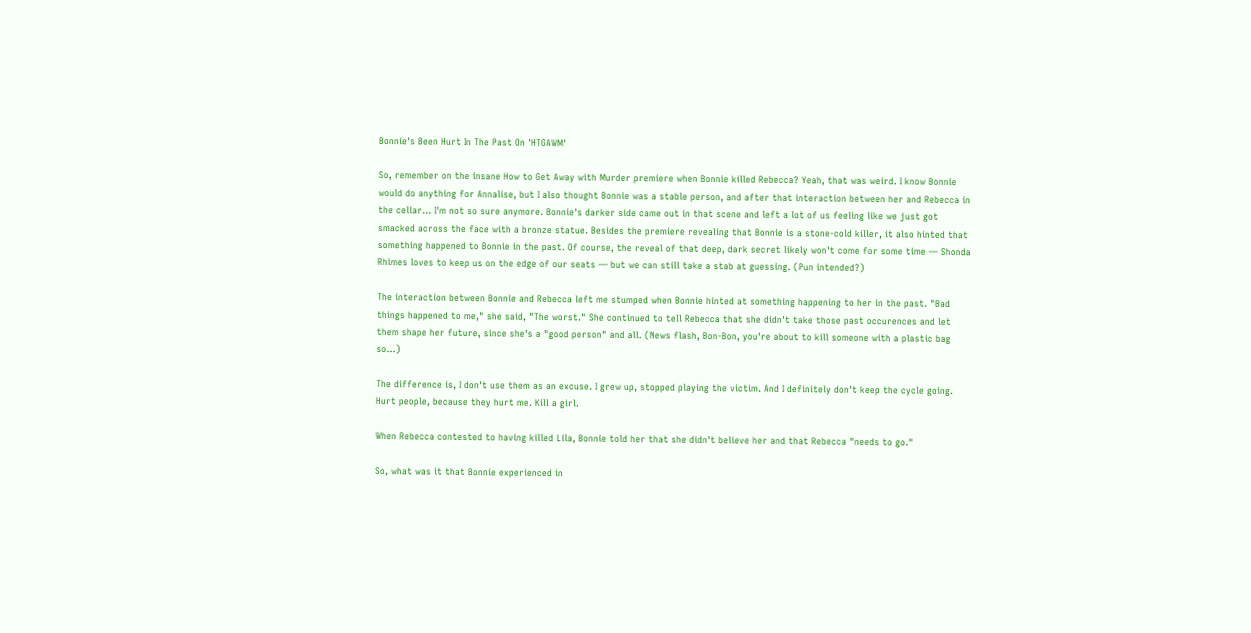Bonnie's Been Hurt In The Past On 'HTGAWM'

So, remember on the insane How to Get Away with Murder premiere when Bonnie killed Rebecca? Yeah, that was weird. I know Bonnie would do anything for Annalise, but I also thought Bonnie was a stable person, and after that interaction between her and Rebecca in the cellar... I'm not so sure anymore. Bonnie's darker side came out in that scene and left a lot of us feeling like we just got smacked across the face with a bronze statue. Besides the premiere revealing that Bonnie is a stone-cold killer, it also hinted that something happened to Bonnie in the past. Of course, the reveal of that deep, dark secret likely won't come for some time — Shonda Rhimes loves to keep us on the edge of our seats — but we can still take a stab at guessing. (Pun intended?)

The interaction between Bonnie and Rebecca left me stumped when Bonnie hinted at something happening to her in the past. "Bad things happened to me," she said, "The worst." She continued to tell Rebecca that she didn't take those past occurences and let them shape her future, since she's a "good person" and all. (News flash, Bon-Bon, you're about to kill someone with a plastic bag so...)

The difference is, I don't use them as an excuse. I grew up, stopped playing the victim. And I definitely don't keep the cycle going. Hurt people, because they hurt me. Kill a girl.

When Rebecca contested to having killed Lila, Bonnie told her that she didn't believe her and that Rebecca "needs to go."

So, what was it that Bonnie experienced in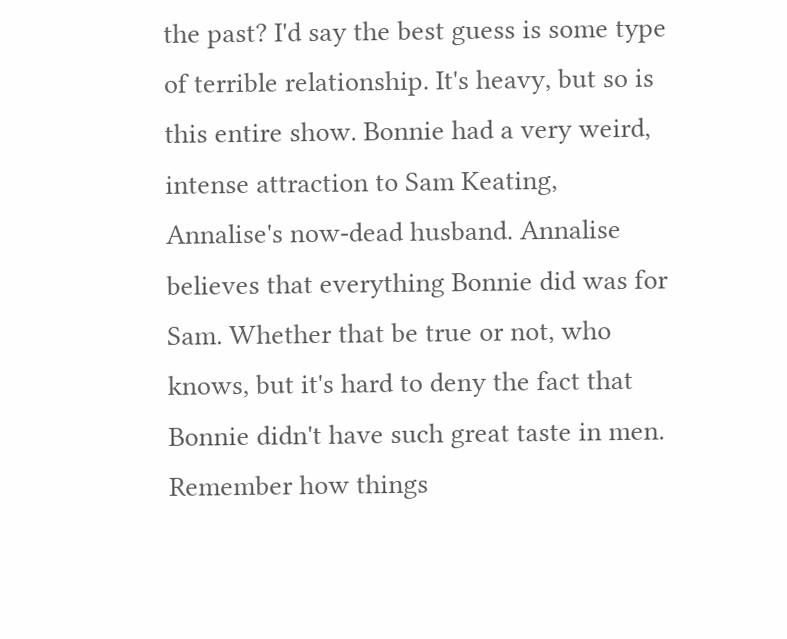the past? I'd say the best guess is some type of terrible relationship. It's heavy, but so is this entire show. Bonnie had a very weird, intense attraction to Sam Keating, Annalise's now-dead husband. Annalise believes that everything Bonnie did was for Sam. Whether that be true or not, who knows, but it's hard to deny the fact that Bonnie didn't have such great taste in men. Remember how things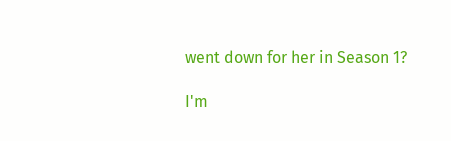went down for her in Season 1?

I'm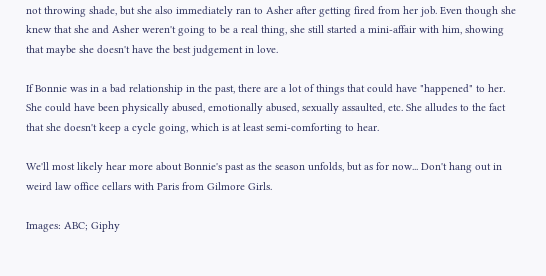not throwing shade, but she also immediately ran to Asher after getting fired from her job. Even though she knew that she and Asher weren't going to be a real thing, she still started a mini-affair with him, showing that maybe she doesn't have the best judgement in love.

If Bonnie was in a bad relationship in the past, there are a lot of things that could have "happened" to her. She could have been physically abused, emotionally abused, sexually assaulted, etc. She alludes to the fact that she doesn't keep a cycle going, which is at least semi-comforting to hear.

We'll most likely hear more about Bonnie's past as the season unfolds, but as for now... Don't hang out in weird law office cellars with Paris from Gilmore Girls.

Images: ABC; Giphy